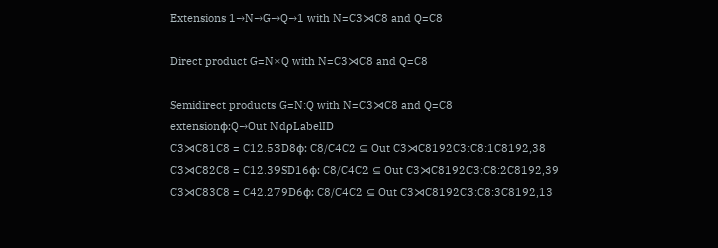Extensions 1→N→G→Q→1 with N=C3⋊C8 and Q=C8

Direct product G=N×Q with N=C3⋊C8 and Q=C8

Semidirect products G=N:Q with N=C3⋊C8 and Q=C8
extensionφ:Q→Out NdρLabelID
C3⋊C81C8 = C12.53D8φ: C8/C4C2 ⊆ Out C3⋊C8192C3:C8:1C8192,38
C3⋊C82C8 = C12.39SD16φ: C8/C4C2 ⊆ Out C3⋊C8192C3:C8:2C8192,39
C3⋊C83C8 = C42.279D6φ: C8/C4C2 ⊆ Out C3⋊C8192C3:C8:3C8192,13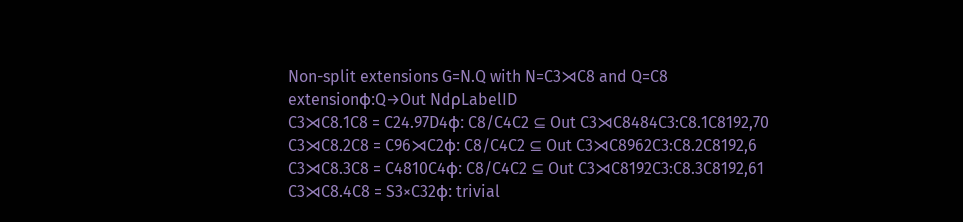Non-split extensions G=N.Q with N=C3⋊C8 and Q=C8
extensionφ:Q→Out NdρLabelID
C3⋊C8.1C8 = C24.97D4φ: C8/C4C2 ⊆ Out C3⋊C8484C3:C8.1C8192,70
C3⋊C8.2C8 = C96⋊C2φ: C8/C4C2 ⊆ Out C3⋊C8962C3:C8.2C8192,6
C3⋊C8.3C8 = C4810C4φ: C8/C4C2 ⊆ Out C3⋊C8192C3:C8.3C8192,61
C3⋊C8.4C8 = S3×C32φ: trivial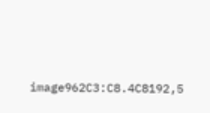image962C3:C8.4C8192,5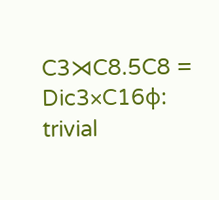C3⋊C8.5C8 = Dic3×C16φ: trivial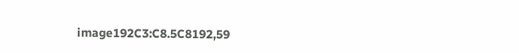image192C3:C8.5C8192,59